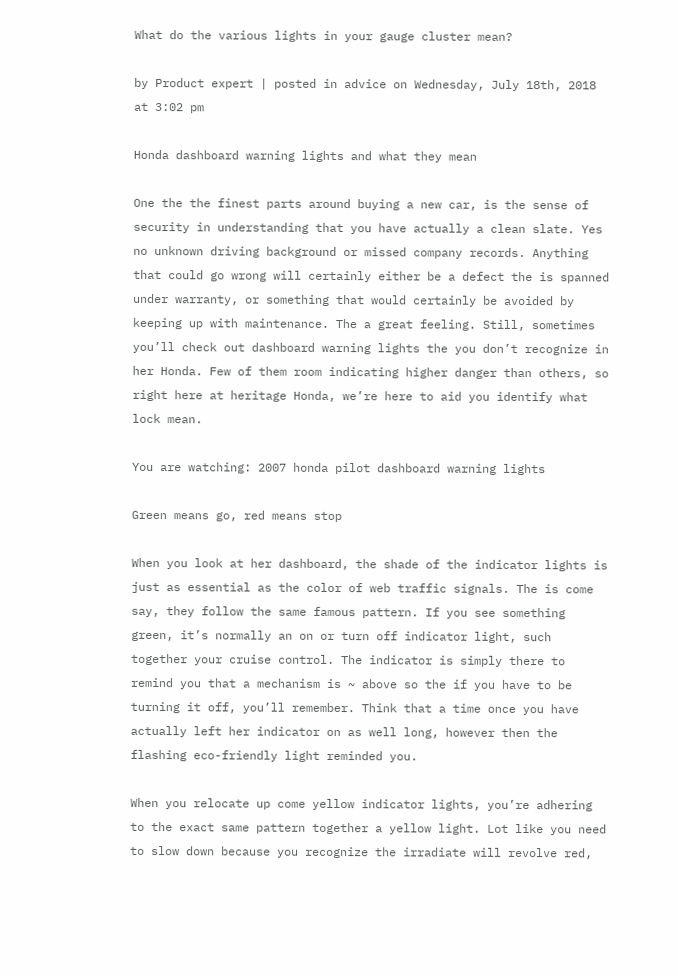What do the various lights in your gauge cluster mean?

by Product expert | posted in advice on Wednesday, July 18th, 2018 at 3:02 pm

Honda dashboard warning lights and what they mean

One the the finest parts around buying a new car, is the sense of security in understanding that you have actually a clean slate. Yes no unknown driving background or missed company records. Anything that could go wrong will certainly either be a defect the is spanned under warranty, or something that would certainly be avoided by keeping up with maintenance. The a great feeling. Still, sometimes you’ll check out dashboard warning lights the you don’t recognize in her Honda. Few of them room indicating higher danger than others, so right here at heritage Honda, we’re here to aid you identify what lock mean.

You are watching: 2007 honda pilot dashboard warning lights

Green means go, red means stop

When you look at her dashboard, the shade of the indicator lights is just as essential as the color of web traffic signals. The is come say, they follow the same famous pattern. If you see something green, it’s normally an on or turn off indicator light, such together your cruise control. The indicator is simply there to remind you that a mechanism is ~ above so the if you have to be turning it off, you’ll remember. Think that a time once you have actually left her indicator on as well long, however then the flashing eco-friendly light reminded you.

When you relocate up come yellow indicator lights, you’re adhering to the exact same pattern together a yellow light. Lot like you need to slow down because you recognize the irradiate will revolve red,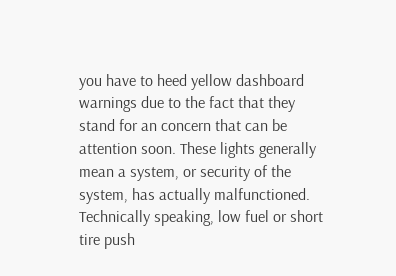you have to heed yellow dashboard warnings due to the fact that they stand for an concern that can be attention soon. These lights generally mean a system, or security of the system, has actually malfunctioned. Technically speaking, low fuel or short tire push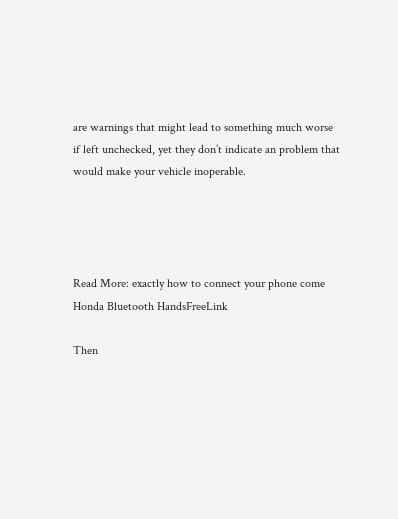are warnings that might lead to something much worse if left unchecked, yet they don’t indicate an problem that would make your vehicle inoperable.




Read More: exactly how to connect your phone come Honda Bluetooth HandsFreeLink

Then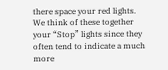there space your red lights. We think of these together your “Stop” lights since they often tend to indicate a much more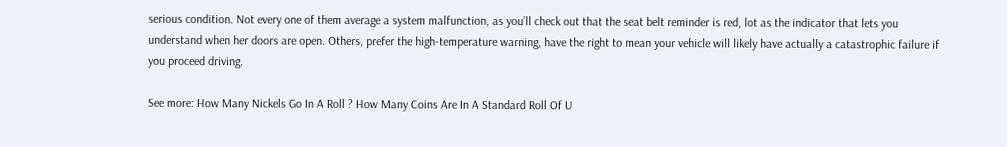serious condition. Not every one of them average a system malfunction, as you’ll check out that the seat belt reminder is red, lot as the indicator that lets you understand when her doors are open. Others, prefer the high-temperature warning, have the right to mean your vehicle will likely have actually a catastrophic failure if you proceed driving.

See more: How Many Nickels Go In A Roll ? How Many Coins Are In A Standard Roll Of U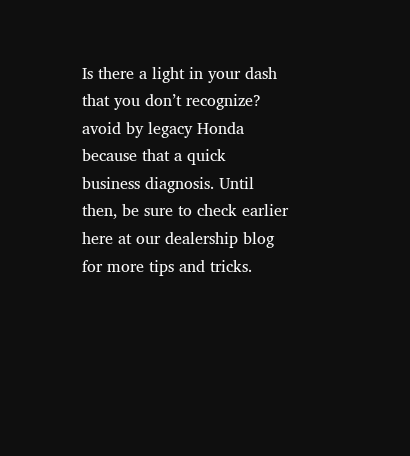Is there a light in your dash that you don’t recognize? avoid by legacy Honda because that a quick business diagnosis. Until then, be sure to check earlier here at our dealership blog for more tips and tricks.